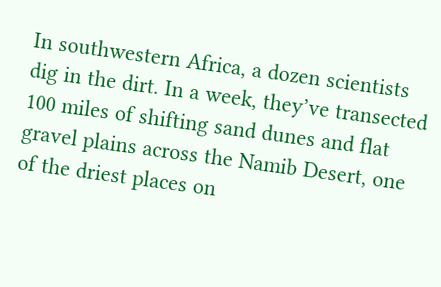In southwestern Africa, a dozen scientists dig in the dirt. In a week, they’ve transected 100 miles of shifting sand dunes and flat gravel plains across the Namib Desert, one of the driest places on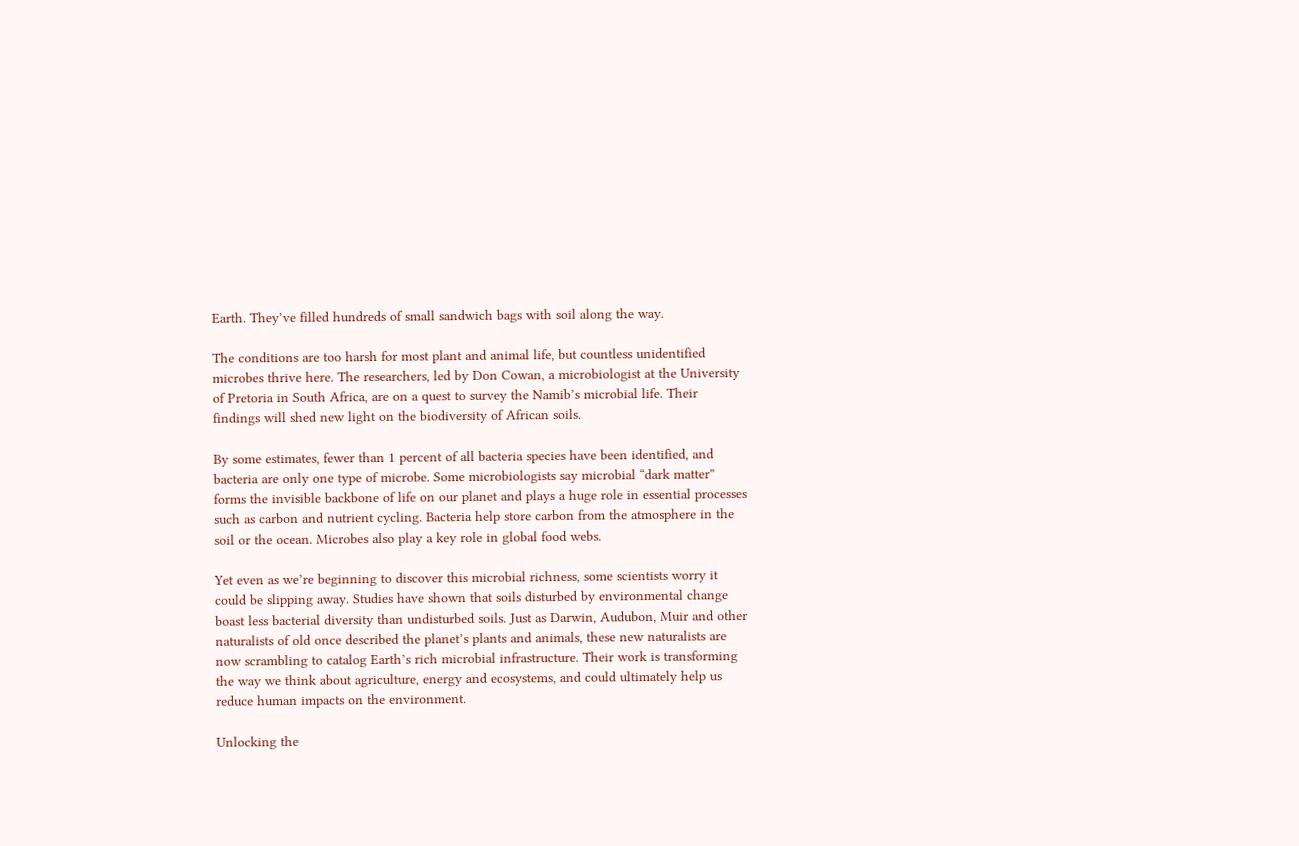Earth. They’ve filled hundreds of small sandwich bags with soil along the way.

The conditions are too harsh for most plant and animal life, but countless unidentified microbes thrive here. The researchers, led by Don Cowan, a microbiologist at the University of Pretoria in South Africa, are on a quest to survey the Namib’s microbial life. Their findings will shed new light on the biodiversity of African soils.

By some estimates, fewer than 1 percent of all bacteria species have been identified, and bacteria are only one type of microbe. Some microbiologists say microbial “dark matter” forms the invisible backbone of life on our planet and plays a huge role in essential processes such as carbon and nutrient cycling. Bacteria help store carbon from the atmosphere in the soil or the ocean. Microbes also play a key role in global food webs.

Yet even as we’re beginning to discover this microbial richness, some scientists worry it could be slipping away. Studies have shown that soils disturbed by environmental change boast less bacterial diversity than undisturbed soils. Just as Darwin, Audubon, Muir and other naturalists of old once described the planet’s plants and animals, these new naturalists are now scrambling to catalog Earth’s rich microbial infrastructure. Their work is transforming the way we think about agriculture, energy and ecosystems, and could ultimately help us reduce human impacts on the environment.

Unlocking the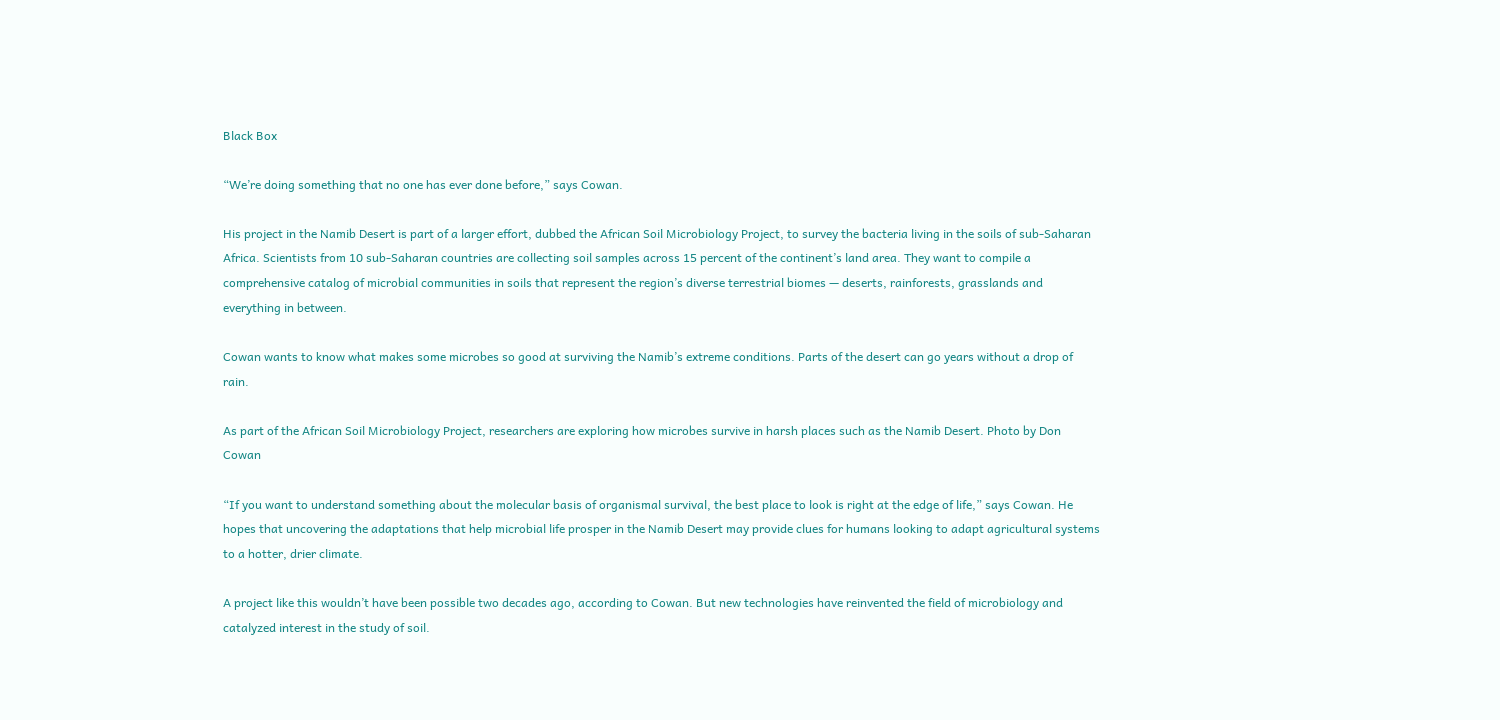Black Box

“We’re doing something that no one has ever done before,” says Cowan.

His project in the Namib Desert is part of a larger effort, dubbed the African Soil Microbiology Project, to survey the bacteria living in the soils of sub-Saharan Africa. Scientists from 10 sub-Saharan countries are collecting soil samples across 15 percent of the continent’s land area. They want to compile a comprehensive catalog of microbial communities in soils that represent the region’s diverse terrestrial biomes — deserts, rainforests, grasslands and everything in between.

Cowan wants to know what makes some microbes so good at surviving the Namib’s extreme conditions. Parts of the desert can go years without a drop of rain.

As part of the African Soil Microbiology Project, researchers are exploring how microbes survive in harsh places such as the Namib Desert. Photo by Don Cowan

“If you want to understand something about the molecular basis of organismal survival, the best place to look is right at the edge of life,” says Cowan. He hopes that uncovering the adaptations that help microbial life prosper in the Namib Desert may provide clues for humans looking to adapt agricultural systems to a hotter, drier climate.

A project like this wouldn’t have been possible two decades ago, according to Cowan. But new technologies have reinvented the field of microbiology and catalyzed interest in the study of soil.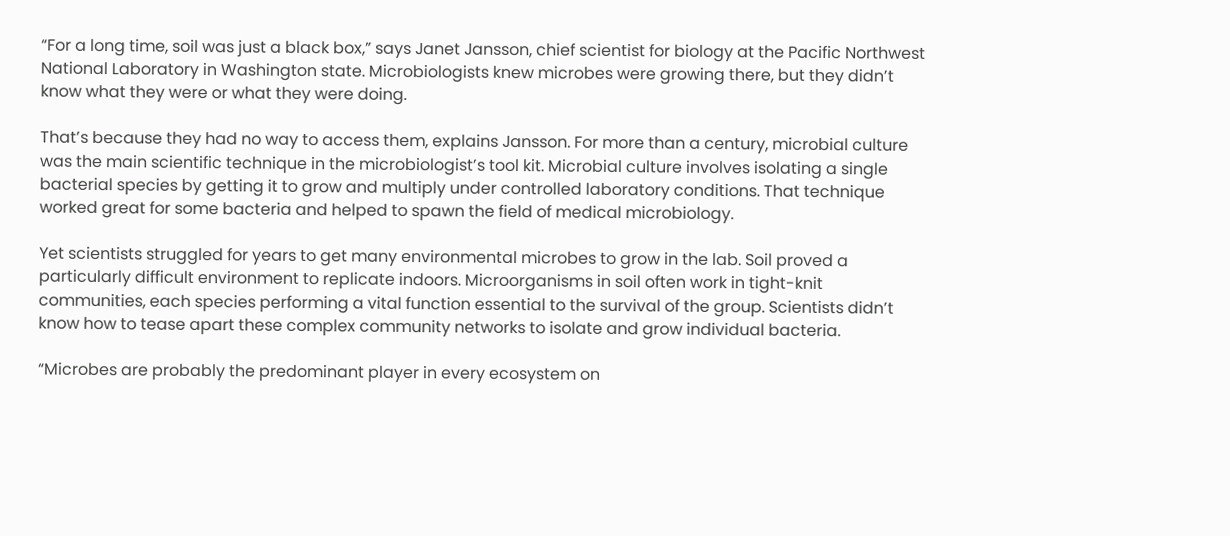“For a long time, soil was just a black box,” says Janet Jansson, chief scientist for biology at the Pacific Northwest National Laboratory in Washington state. Microbiologists knew microbes were growing there, but they didn’t know what they were or what they were doing.

That’s because they had no way to access them, explains Jansson. For more than a century, microbial culture was the main scientific technique in the microbiologist’s tool kit. Microbial culture involves isolating a single bacterial species by getting it to grow and multiply under controlled laboratory conditions. That technique worked great for some bacteria and helped to spawn the field of medical microbiology.

Yet scientists struggled for years to get many environmental microbes to grow in the lab. Soil proved a particularly difficult environment to replicate indoors. Microorganisms in soil often work in tight-knit communities, each species performing a vital function essential to the survival of the group. Scientists didn’t know how to tease apart these complex community networks to isolate and grow individual bacteria.

“Microbes are probably the predominant player in every ecosystem on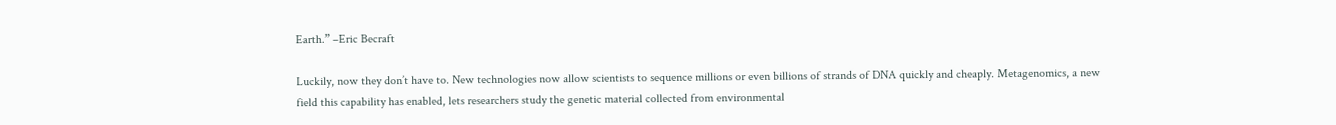Earth.” –Eric Becraft

Luckily, now they don’t have to. New technologies now allow scientists to sequence millions or even billions of strands of DNA quickly and cheaply. Metagenomics, a new field this capability has enabled, lets researchers study the genetic material collected from environmental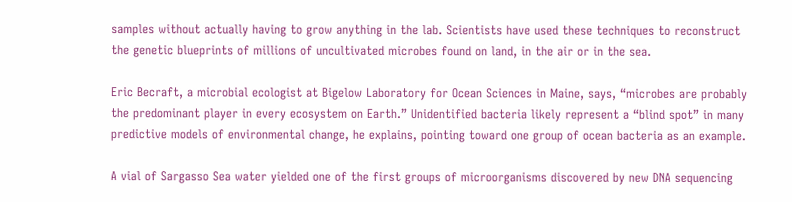samples without actually having to grow anything in the lab. Scientists have used these techniques to reconstruct the genetic blueprints of millions of uncultivated microbes found on land, in the air or in the sea.

Eric Becraft, a microbial ecologist at Bigelow Laboratory for Ocean Sciences in Maine, says, “microbes are probably the predominant player in every ecosystem on Earth.” Unidentified bacteria likely represent a “blind spot” in many predictive models of environmental change, he explains, pointing toward one group of ocean bacteria as an example.

A vial of Sargasso Sea water yielded one of the first groups of microorganisms discovered by new DNA sequencing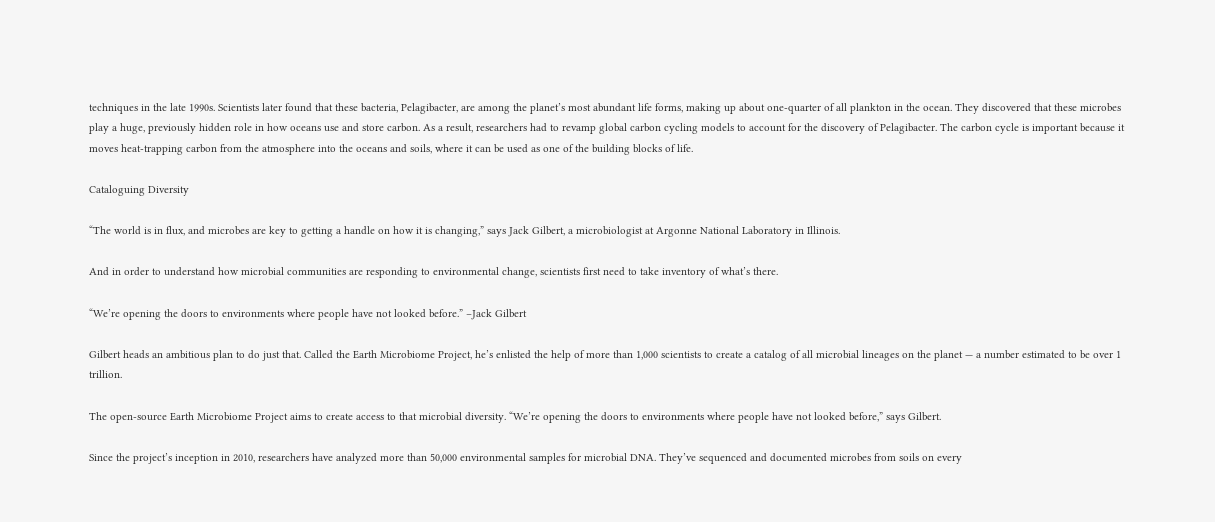techniques in the late 1990s. Scientists later found that these bacteria, Pelagibacter, are among the planet’s most abundant life forms, making up about one-quarter of all plankton in the ocean. They discovered that these microbes play a huge, previously hidden role in how oceans use and store carbon. As a result, researchers had to revamp global carbon cycling models to account for the discovery of Pelagibacter. The carbon cycle is important because it moves heat-trapping carbon from the atmosphere into the oceans and soils, where it can be used as one of the building blocks of life.

Cataloguing Diversity

“The world is in flux, and microbes are key to getting a handle on how it is changing,” says Jack Gilbert, a microbiologist at Argonne National Laboratory in Illinois.

And in order to understand how microbial communities are responding to environmental change, scientists first need to take inventory of what’s there.

“We’re opening the doors to environments where people have not looked before.” –Jack Gilbert

Gilbert heads an ambitious plan to do just that. Called the Earth Microbiome Project, he’s enlisted the help of more than 1,000 scientists to create a catalog of all microbial lineages on the planet — a number estimated to be over 1 trillion.

The open-source Earth Microbiome Project aims to create access to that microbial diversity. “We’re opening the doors to environments where people have not looked before,” says Gilbert.

Since the project’s inception in 2010, researchers have analyzed more than 50,000 environmental samples for microbial DNA. They’ve sequenced and documented microbes from soils on every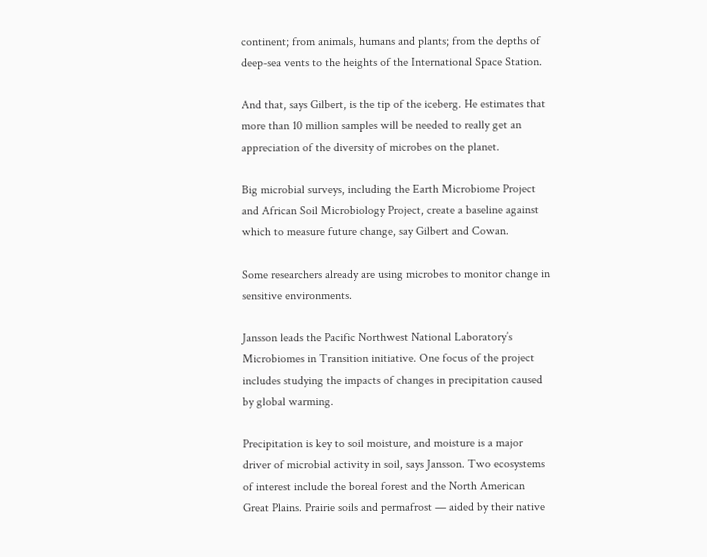continent; from animals, humans and plants; from the depths of deep-sea vents to the heights of the International Space Station.

And that, says Gilbert, is the tip of the iceberg. He estimates that more than 10 million samples will be needed to really get an appreciation of the diversity of microbes on the planet.

Big microbial surveys, including the Earth Microbiome Project and African Soil Microbiology Project, create a baseline against which to measure future change, say Gilbert and Cowan.

Some researchers already are using microbes to monitor change in sensitive environments.

Jansson leads the Pacific Northwest National Laboratory’s Microbiomes in Transition initiative. One focus of the project includes studying the impacts of changes in precipitation caused by global warming.

Precipitation is key to soil moisture, and moisture is a major driver of microbial activity in soil, says Jansson. Two ecosystems of interest include the boreal forest and the North American Great Plains. Prairie soils and permafrost — aided by their native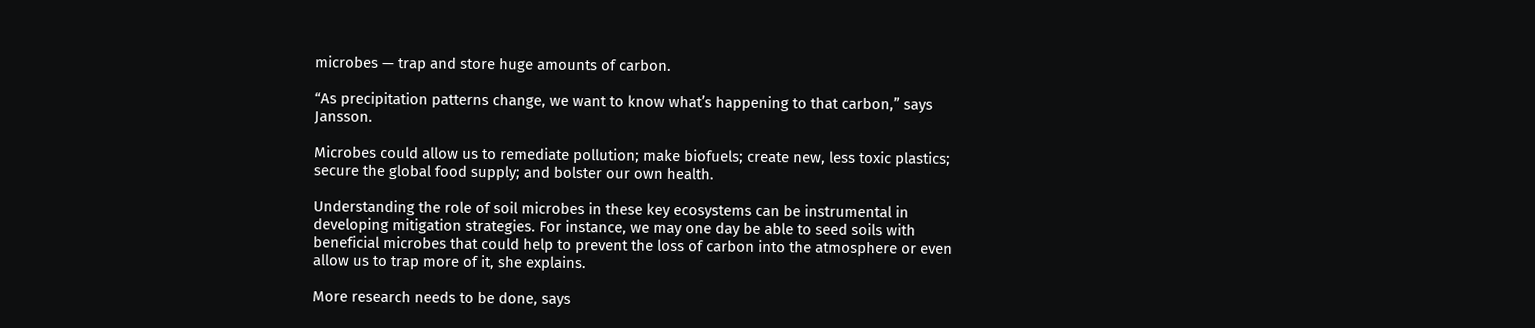microbes — trap and store huge amounts of carbon.

“As precipitation patterns change, we want to know what’s happening to that carbon,” says Jansson.

Microbes could allow us to remediate pollution; make biofuels; create new, less toxic plastics; secure the global food supply; and bolster our own health.

Understanding the role of soil microbes in these key ecosystems can be instrumental in developing mitigation strategies. For instance, we may one day be able to seed soils with beneficial microbes that could help to prevent the loss of carbon into the atmosphere or even allow us to trap more of it, she explains.

More research needs to be done, says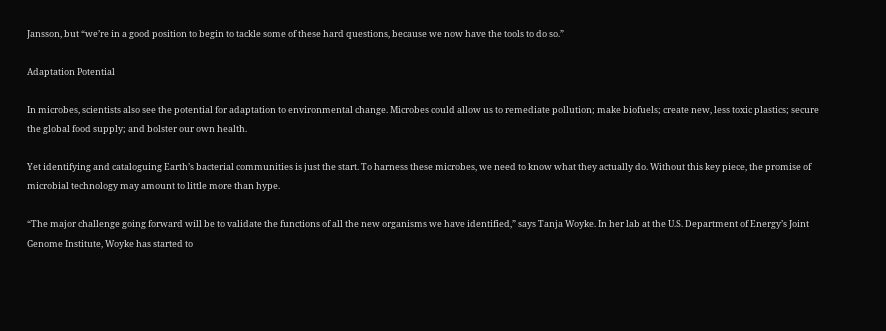Jansson, but “we’re in a good position to begin to tackle some of these hard questions, because we now have the tools to do so.”

Adaptation Potential

In microbes, scientists also see the potential for adaptation to environmental change. Microbes could allow us to remediate pollution; make biofuels; create new, less toxic plastics; secure the global food supply; and bolster our own health.

Yet identifying and cataloguing Earth’s bacterial communities is just the start. To harness these microbes, we need to know what they actually do. Without this key piece, the promise of microbial technology may amount to little more than hype.

“The major challenge going forward will be to validate the functions of all the new organisms we have identified,” says Tanja Woyke. In her lab at the U.S. Department of Energy’s Joint Genome Institute, Woyke has started to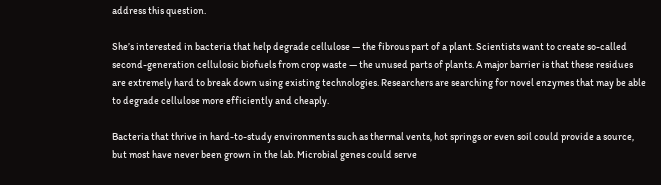address this question.

She’s interested in bacteria that help degrade cellulose — the fibrous part of a plant. Scientists want to create so-called second-generation cellulosic biofuels from crop waste — the unused parts of plants. A major barrier is that these residues are extremely hard to break down using existing technologies. Researchers are searching for novel enzymes that may be able to degrade cellulose more efficiently and cheaply.

Bacteria that thrive in hard-to-study environments such as thermal vents, hot springs or even soil could provide a source, but most have never been grown in the lab. Microbial genes could serve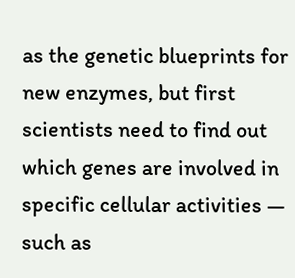as the genetic blueprints for new enzymes, but first scientists need to find out which genes are involved in specific cellular activities — such as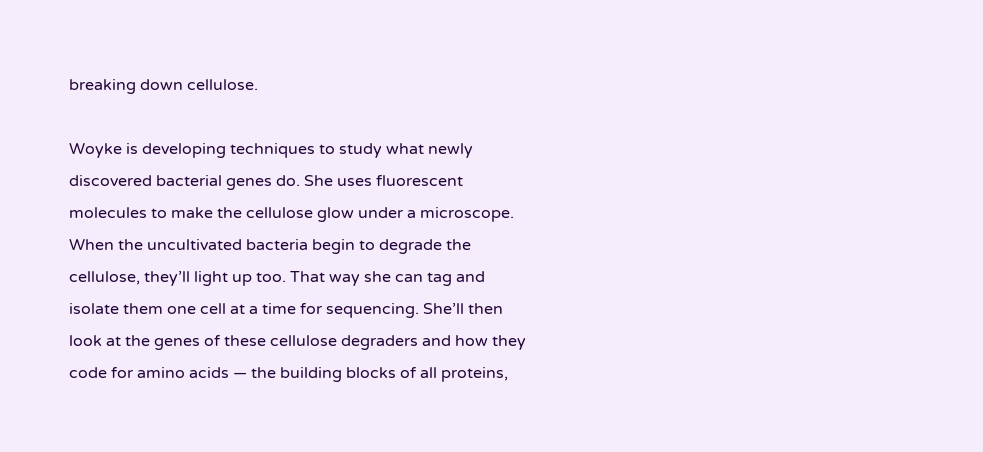breaking down cellulose.

Woyke is developing techniques to study what newly discovered bacterial genes do. She uses fluorescent molecules to make the cellulose glow under a microscope. When the uncultivated bacteria begin to degrade the cellulose, they’ll light up too. That way she can tag and isolate them one cell at a time for sequencing. She’ll then look at the genes of these cellulose degraders and how they code for amino acids — the building blocks of all proteins,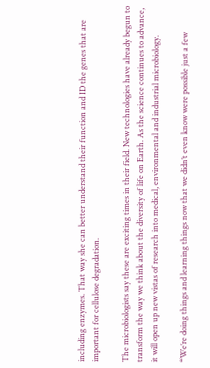including enzymes. That way she can better understand their function and ID the genes that are important for cellulose degradation.

The microbiologists say these are exciting times in their field. New technologies have already begun to transform the way we think about the diversity of life on Earth. As the science continues to advance, it will open up new vistas of research into medical, environmental and industrial microbiology.

“We’re doing things and learning things now that we didn’t even know were possible just a few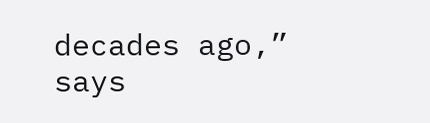decades ago,” says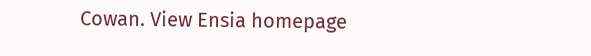Cowan. View Ensia homepage